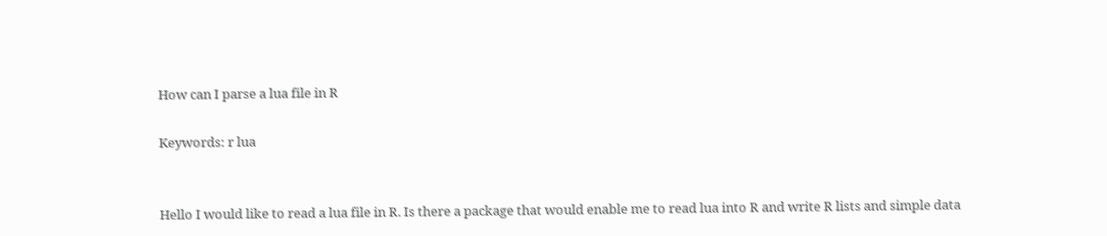How can I parse a lua file in R

Keywords: r lua


Hello I would like to read a lua file in R. Is there a package that would enable me to read lua into R and write R lists and simple data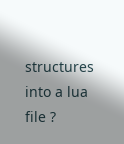structures into a lua file ?